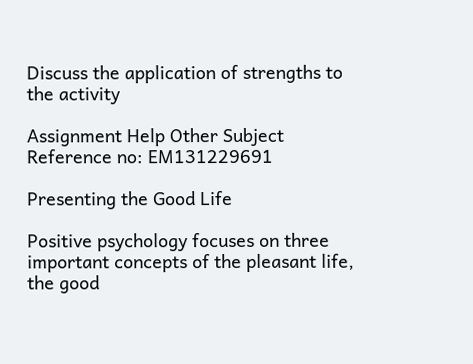Discuss the application of strengths to the activity

Assignment Help Other Subject
Reference no: EM131229691

Presenting the Good Life

Positive psychology focuses on three important concepts of the pleasant life, the good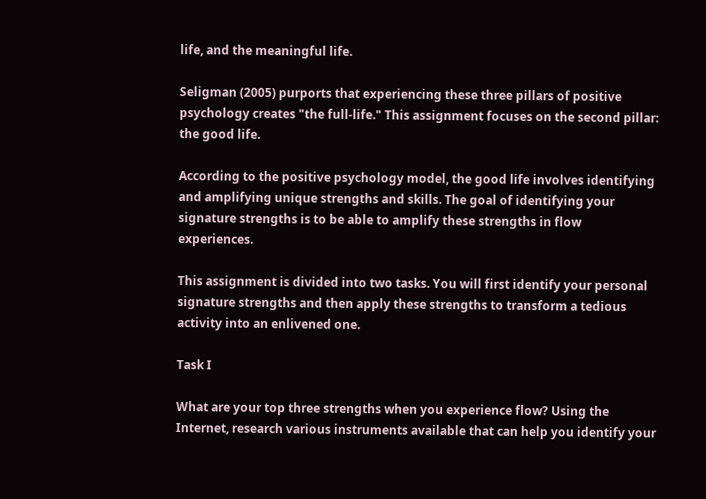life, and the meaningful life.

Seligman (2005) purports that experiencing these three pillars of positive psychology creates "the full-life." This assignment focuses on the second pillar: the good life.

According to the positive psychology model, the good life involves identifying and amplifying unique strengths and skills. The goal of identifying your signature strengths is to be able to amplify these strengths in flow experiences.

This assignment is divided into two tasks. You will first identify your personal signature strengths and then apply these strengths to transform a tedious activity into an enlivened one.

Task I

What are your top three strengths when you experience flow? Using the Internet, research various instruments available that can help you identify your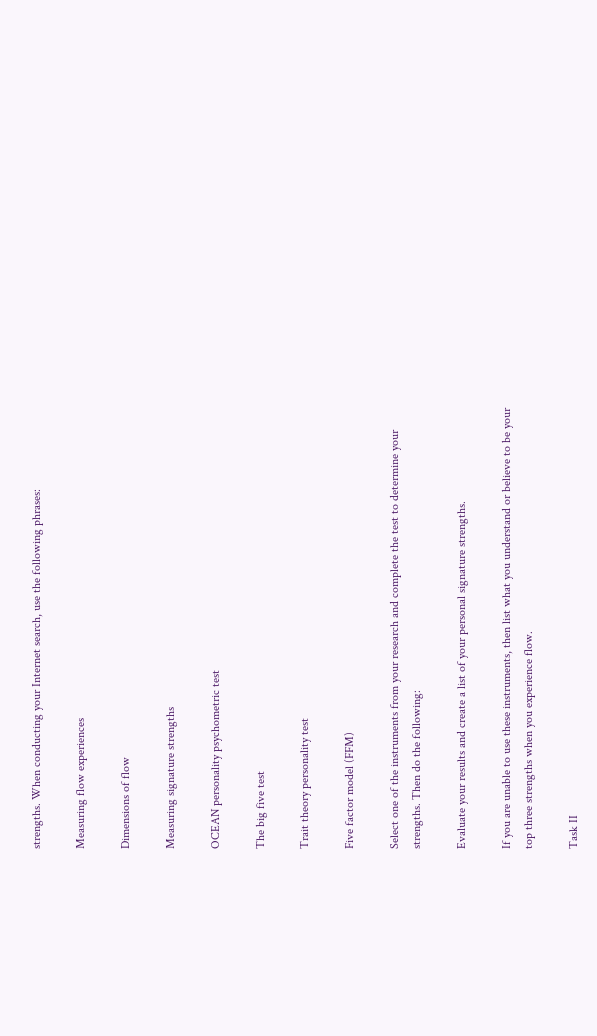strengths. When conducting your Internet search, use the following phrases:

Measuring flow experiences

Dimensions of flow

Measuring signature strengths

OCEAN personality psychometric test

The big five test

Trait theory personality test

Five factor model (FFM)

Select one of the instruments from your research and complete the test to determine your strengths. Then do the following:

Evaluate your results and create a list of your personal signature strengths.

If you are unable to use these instruments, then list what you understand or believe to be your top three strengths when you experience flow.

Task II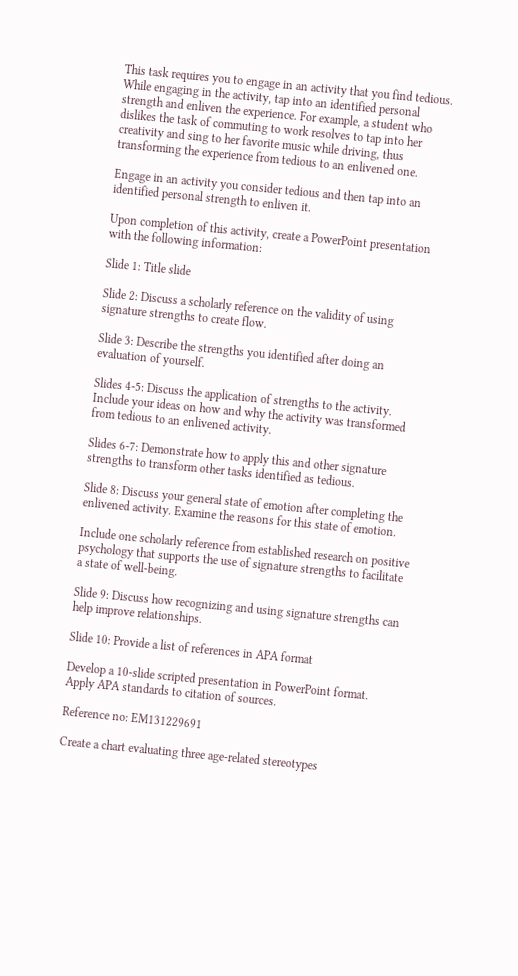This task requires you to engage in an activity that you find tedious. While engaging in the activity, tap into an identified personal strength and enliven the experience. For example, a student who dislikes the task of commuting to work resolves to tap into her creativity and sing to her favorite music while driving, thus transforming the experience from tedious to an enlivened one.

Engage in an activity you consider tedious and then tap into an identified personal strength to enliven it.

Upon completion of this activity, create a PowerPoint presentation with the following information:

Slide 1: Title slide

Slide 2: Discuss a scholarly reference on the validity of using signature strengths to create flow.

Slide 3: Describe the strengths you identified after doing an evaluation of yourself.

Slides 4-5: Discuss the application of strengths to the activity. Include your ideas on how and why the activity was transformed from tedious to an enlivened activity.

Slides 6-7: Demonstrate how to apply this and other signature strengths to transform other tasks identified as tedious.

Slide 8: Discuss your general state of emotion after completing the enlivened activity. Examine the reasons for this state of emotion.

Include one scholarly reference from established research on positive psychology that supports the use of signature strengths to facilitate a state of well-being.

Slide 9: Discuss how recognizing and using signature strengths can help improve relationships.

Slide 10: Provide a list of references in APA format

Develop a 10-slide scripted presentation in PowerPoint format. Apply APA standards to citation of sources.

Reference no: EM131229691

Create a chart evaluating three age-related stereotypes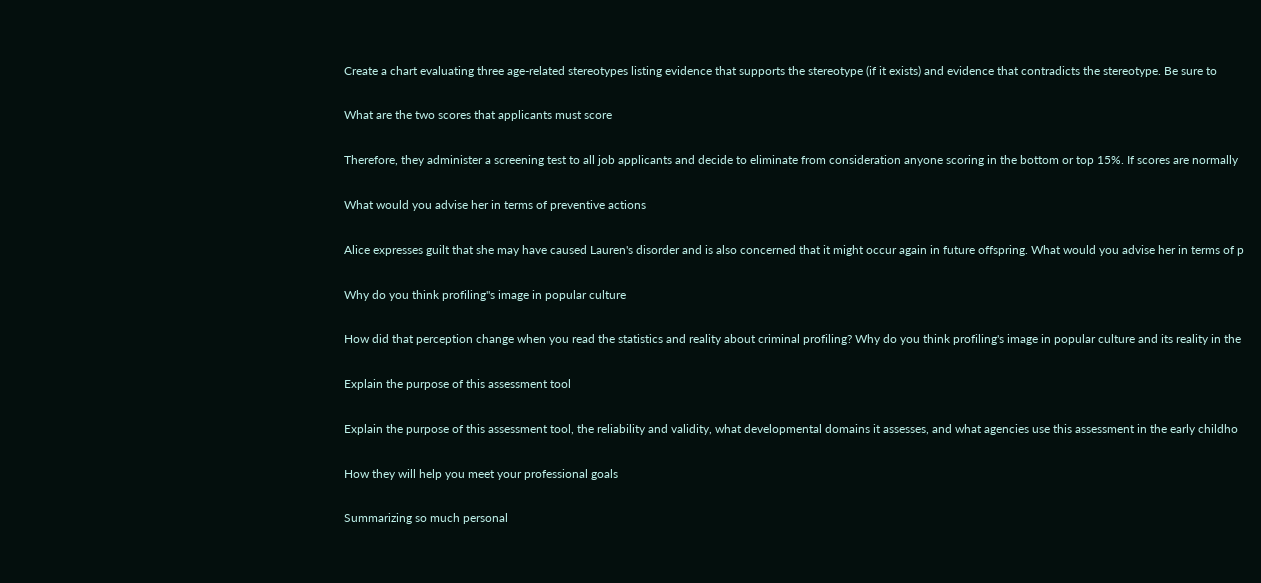Create a chart evaluating three age-related stereotypes listing evidence that supports the stereotype (if it exists) and evidence that contradicts the stereotype. Be sure to

What are the two scores that applicants must score

Therefore, they administer a screening test to all job applicants and decide to eliminate from consideration anyone scoring in the bottom or top 15%. If scores are normally

What would you advise her in terms of preventive actions

Alice expresses guilt that she may have caused Lauren's disorder and is also concerned that it might occur again in future offspring. What would you advise her in terms of p

Why do you think profiling''s image in popular culture

How did that perception change when you read the statistics and reality about criminal profiling? Why do you think profiling's image in popular culture and its reality in the

Explain the purpose of this assessment tool

Explain the purpose of this assessment tool, the reliability and validity, what developmental domains it assesses, and what agencies use this assessment in the early childho

How they will help you meet your professional goals

Summarizing so much personal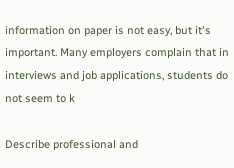information on paper is not easy, but it's important. Many employers complain that in interviews and job applications, students do not seem to k

Describe professional and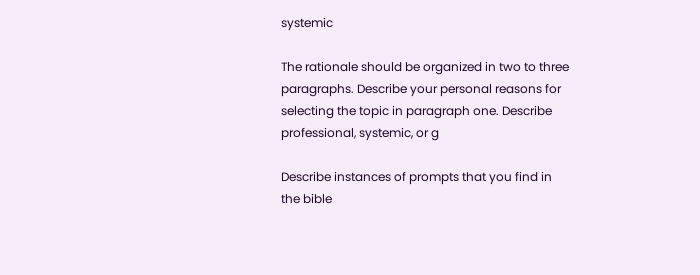systemic

The rationale should be organized in two to three paragraphs. Describe your personal reasons for selecting the topic in paragraph one. Describe professional, systemic, or g

Describe instances of prompts that you find in the bible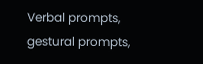Verbal prompts, gestural prompts,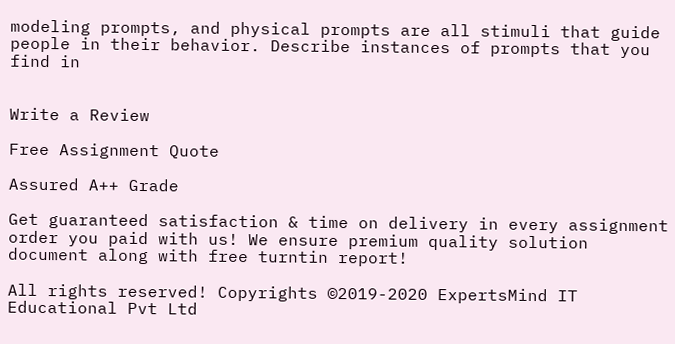modeling prompts, and physical prompts are all stimuli that guide people in their behavior. Describe instances of prompts that you find in


Write a Review

Free Assignment Quote

Assured A++ Grade

Get guaranteed satisfaction & time on delivery in every assignment order you paid with us! We ensure premium quality solution document along with free turntin report!

All rights reserved! Copyrights ©2019-2020 ExpertsMind IT Educational Pvt Ltd